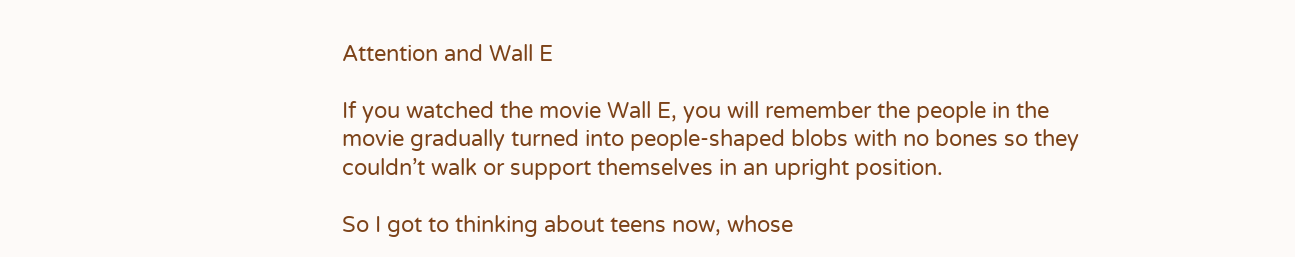Attention and Wall E

If you watched the movie Wall E, you will remember the people in the movie gradually turned into people-shaped blobs with no bones so they couldn’t walk or support themselves in an upright position.

So I got to thinking about teens now, whose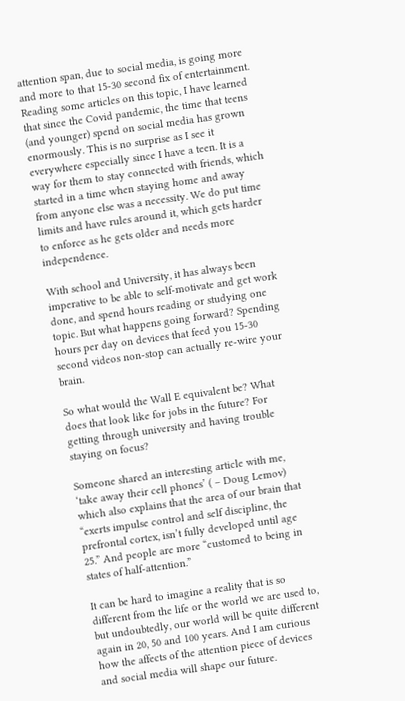attention span, due to social media, is going more and more to that 15-30 second fix of entertainment. Reading some articles on this topic, I have learned that since the Covid pandemic, the time that teens (and younger) spend on social media has grown enormously. This is no surprise as I see it everywhere especially since I have a teen. It is a way for them to stay connected with friends, which started in a time when staying home and away from anyone else was a necessity. We do put time limits and have rules around it, which gets harder to enforce as he gets older and needs more independence.

With school and University, it has always been imperative to be able to self-motivate and get work done, and spend hours reading or studying one topic. But what happens going forward? Spending hours per day on devices that feed you 15-30 second videos non-stop can actually re-wire your brain.

So what would the Wall E equivalent be? What does that look like for jobs in the future? For getting through university and having trouble staying on focus?

Someone shared an interesting article with me, ‘take away their cell phones’ ( – Doug Lemov) which also explains that the area of our brain that “exerts impulse control and self discipline, the prefrontal cortex, isn’t fully developed until age 25.” And people are more “customed to being in states of half-attention.”

It can be hard to imagine a reality that is so different from the life or the world we are used to, but undoubtedly, our world will be quite different again in 20, 50 and 100 years. And I am curious how the affects of the attention piece of devices and social media will shape our future.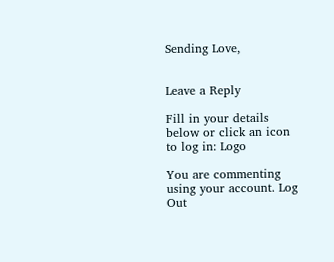Sending Love,


Leave a Reply

Fill in your details below or click an icon to log in: Logo

You are commenting using your account. Log Out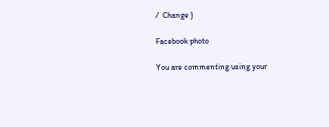/  Change )

Facebook photo

You are commenting using your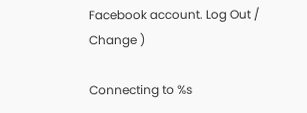Facebook account. Log Out /  Change )

Connecting to %s